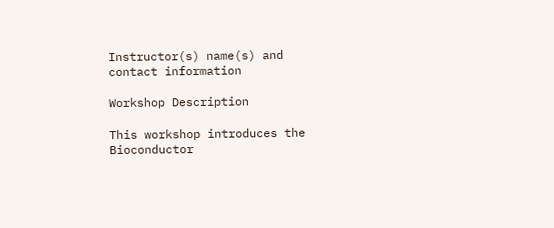Instructor(s) name(s) and contact information

Workshop Description

This workshop introduces the Bioconductor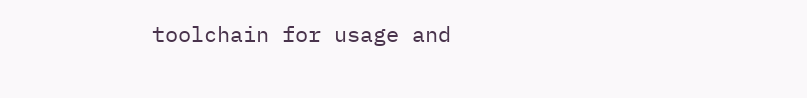toolchain for usage and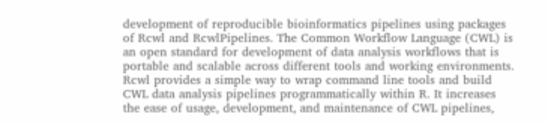development of reproducible bioinformatics pipelines using packages of Rcwl and RcwlPipelines. The Common Workflow Language (CWL) is an open standard for development of data analysis workflows that is portable and scalable across different tools and working environments. Rcwl provides a simple way to wrap command line tools and build CWL data analysis pipelines programmatically within R. It increases the ease of usage, development, and maintenance of CWL pipelines,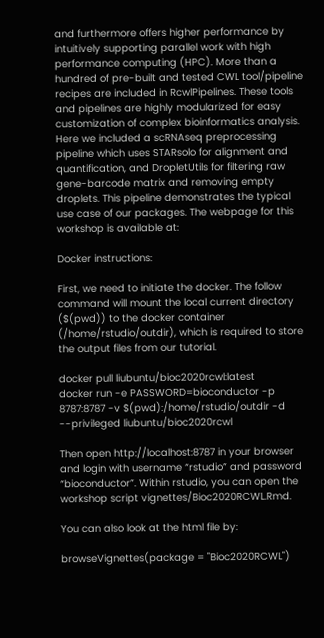and furthermore offers higher performance by intuitively supporting parallel work with high performance computing (HPC). More than a hundred of pre-built and tested CWL tool/pipeline recipes are included in RcwlPipelines. These tools and pipelines are highly modularized for easy customization of complex bioinformatics analysis. Here we included a scRNAseq preprocessing pipeline which uses STARsolo for alignment and quantification, and DropletUtils for filtering raw gene-barcode matrix and removing empty droplets. This pipeline demonstrates the typical use case of our packages. The webpage for this workshop is available at:

Docker instructions:

First, we need to initiate the docker. The follow command will mount the local current directory ($(pwd)) to the docker container (/home/rstudio/outdir), which is required to store the output files from our tutorial.

docker pull liubuntu/bioc2020rcwl:latest
docker run -e PASSWORD=bioconductor -p 8787:8787 -v $(pwd):/home/rstudio/outdir -d --privileged liubuntu/bioc2020rcwl

Then open http://localhost:8787 in your browser and login with username “rstudio” and password “bioconductor”. Within rstudio, you can open the workshop script vignettes/Bioc2020RCWL.Rmd.

You can also look at the html file by:

browseVignettes(package = "Bioc2020RCWL")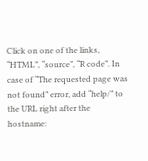Click on one of the links, “HTML”, “source”, “R code”. In case of “The requested page was not found” error, add “help/” to the URL right after the hostname: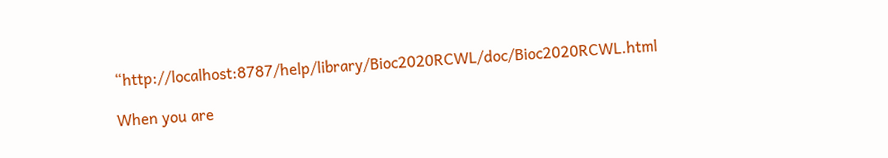“http://localhost:8787/help/library/Bioc2020RCWL/doc/Bioc2020RCWL.html

When you are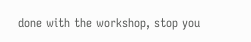done with the workshop, stop you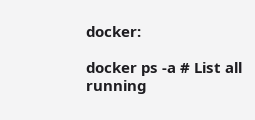docker:

docker ps -a # List all running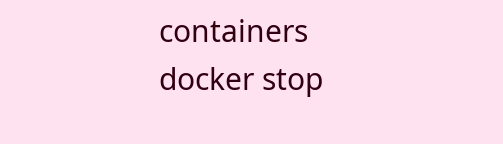containers
docker stop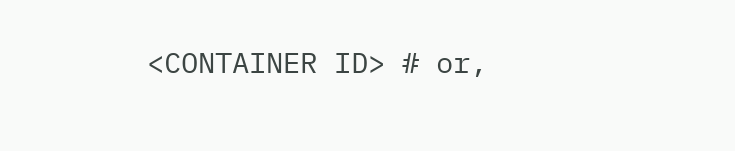<CONTAINER ID> # or,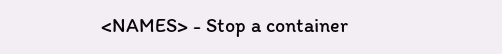<NAMES> - Stop a container